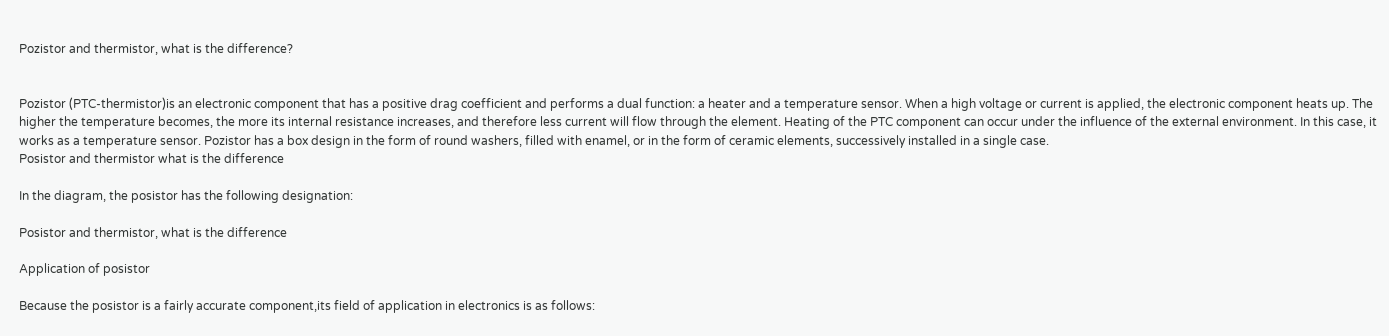Pozistor and thermistor, what is the difference?


Pozistor (PTC-thermistor)is an electronic component that has a positive drag coefficient and performs a dual function: a heater and a temperature sensor. When a high voltage or current is applied, the electronic component heats up. The higher the temperature becomes, the more its internal resistance increases, and therefore less current will flow through the element. Heating of the PTC component can occur under the influence of the external environment. In this case, it works as a temperature sensor. Pozistor has a box design in the form of round washers, filled with enamel, or in the form of ceramic elements, successively installed in a single case.
Posistor and thermistor what is the difference

In the diagram, the posistor has the following designation:

Posistor and thermistor, what is the difference

Application of posistor

Because the posistor is a fairly accurate component,its field of application in electronics is as follows: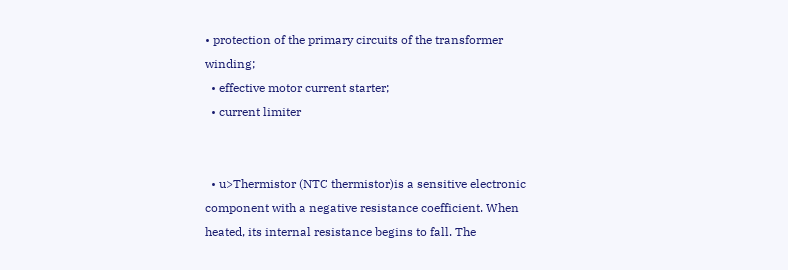• protection of the primary circuits of the transformer winding;
  • effective motor current starter;
  • current limiter


  • u>Thermistor (NTC thermistor)is a sensitive electronic component with a negative resistance coefficient. When heated, its internal resistance begins to fall. The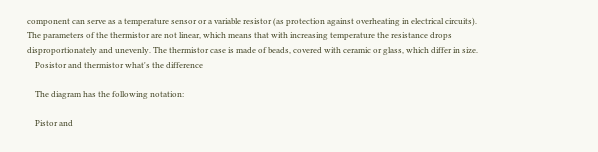component can serve as a temperature sensor or a variable resistor (as protection against overheating in electrical circuits). The parameters of the thermistor are not linear, which means that with increasing temperature the resistance drops disproportionately and unevenly. The thermistor case is made of beads, covered with ceramic or glass, which differ in size.
    Posistor and thermistor what's the difference

    The diagram has the following notation:

    Pistor and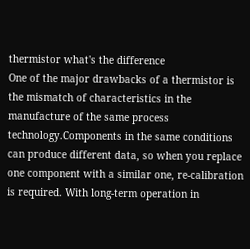thermistor what's the difference
One of the major drawbacks of a thermistor is the mismatch of characteristics in the manufacture of the same process technology.Components in the same conditions can produce different data, so when you replace one component with a similar one, re-calibration is required. With long-term operation in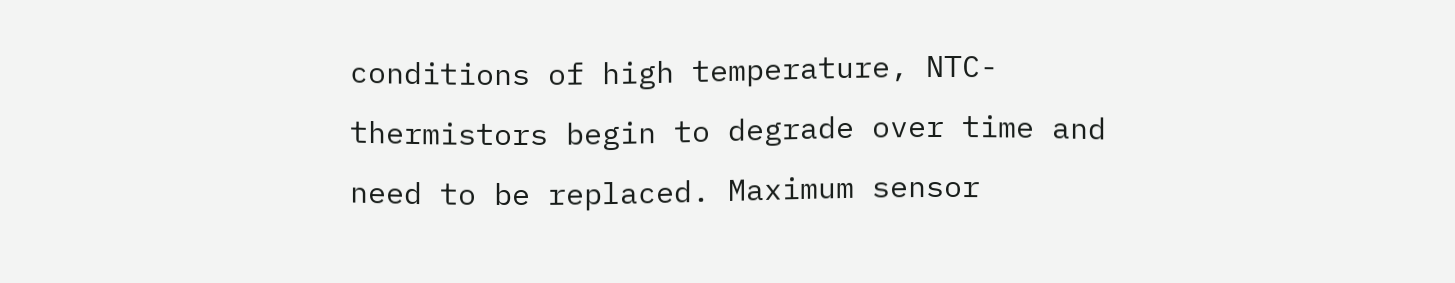conditions of high temperature, NTC-thermistors begin to degrade over time and need to be replaced. Maximum sensor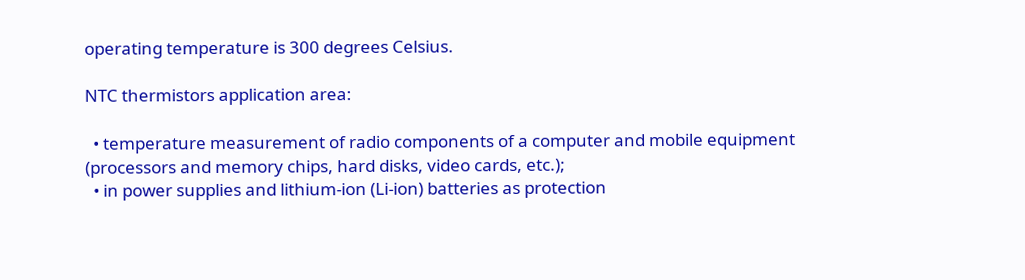operating temperature is 300 degrees Celsius.

NTC thermistors application area:

  • temperature measurement of radio components of a computer and mobile equipment (processors and memory chips, hard disks, video cards, etc.);
  • in power supplies and lithium-ion (Li-ion) batteries as protection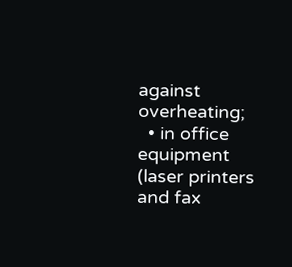against overheating;
  • in office equipment (laser printers and fax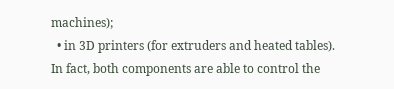machines);
  • in 3D printers (for extruders and heated tables).
In fact, both components are able to control the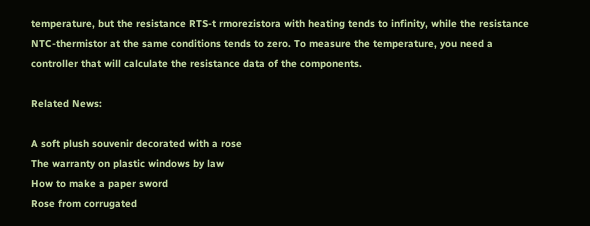temperature, but the resistance RTS-t rmorezistora with heating tends to infinity, while the resistance NTC-thermistor at the same conditions tends to zero. To measure the temperature, you need a controller that will calculate the resistance data of the components.

Related News:

A soft plush souvenir decorated with a rose
The warranty on plastic windows by law
How to make a paper sword
Rose from corrugated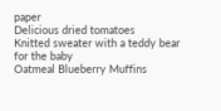paper
Delicious dried tomatoes
Knitted sweater with a teddy bear for the baby
Oatmeal Blueberry Muffins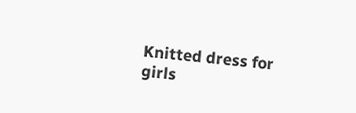Knitted dress for girls